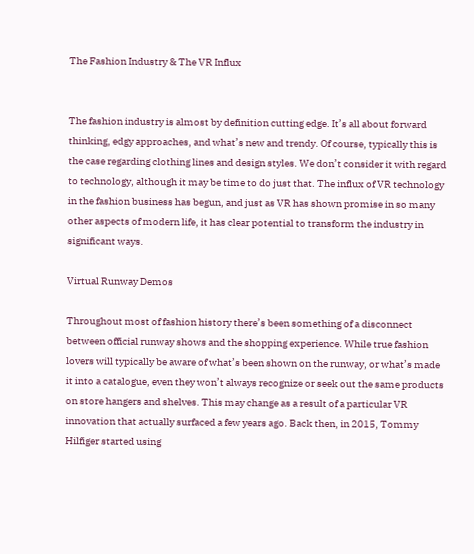The Fashion Industry & The VR Influx


The fashion industry is almost by definition cutting edge. It’s all about forward thinking, edgy approaches, and what’s new and trendy. Of course, typically this is the case regarding clothing lines and design styles. We don’t consider it with regard to technology, although it may be time to do just that. The influx of VR technology in the fashion business has begun, and just as VR has shown promise in so many other aspects of modern life, it has clear potential to transform the industry in significant ways.

Virtual Runway Demos

Throughout most of fashion history there’s been something of a disconnect between official runway shows and the shopping experience. While true fashion lovers will typically be aware of what’s been shown on the runway, or what’s made it into a catalogue, even they won’t always recognize or seek out the same products on store hangers and shelves. This may change as a result of a particular VR innovation that actually surfaced a few years ago. Back then, in 2015, Tommy Hilfiger started using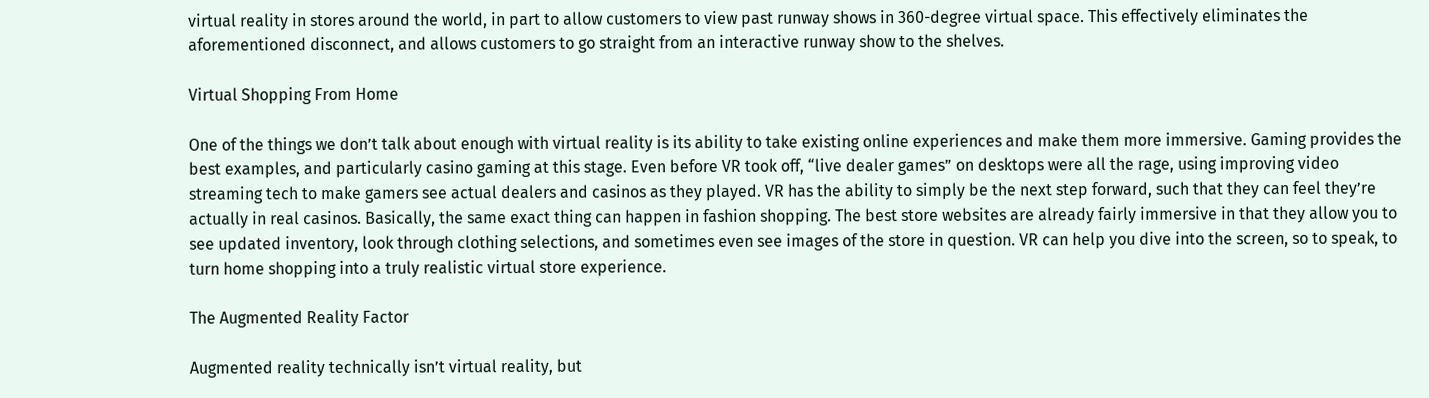virtual reality in stores around the world, in part to allow customers to view past runway shows in 360-degree virtual space. This effectively eliminates the aforementioned disconnect, and allows customers to go straight from an interactive runway show to the shelves.

Virtual Shopping From Home

One of the things we don’t talk about enough with virtual reality is its ability to take existing online experiences and make them more immersive. Gaming provides the best examples, and particularly casino gaming at this stage. Even before VR took off, “live dealer games” on desktops were all the rage, using improving video streaming tech to make gamers see actual dealers and casinos as they played. VR has the ability to simply be the next step forward, such that they can feel they’re actually in real casinos. Basically, the same exact thing can happen in fashion shopping. The best store websites are already fairly immersive in that they allow you to see updated inventory, look through clothing selections, and sometimes even see images of the store in question. VR can help you dive into the screen, so to speak, to turn home shopping into a truly realistic virtual store experience.

The Augmented Reality Factor

Augmented reality technically isn’t virtual reality, but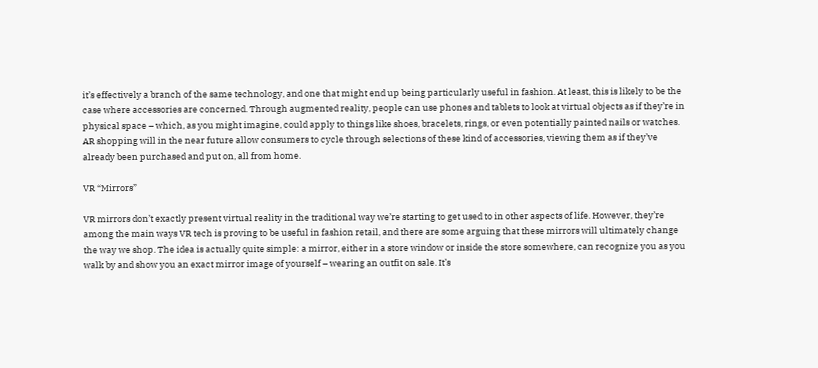it’s effectively a branch of the same technology, and one that might end up being particularly useful in fashion. At least, this is likely to be the case where accessories are concerned. Through augmented reality, people can use phones and tablets to look at virtual objects as if they’re in physical space – which, as you might imagine, could apply to things like shoes, bracelets, rings, or even potentially painted nails or watches. AR shopping will in the near future allow consumers to cycle through selections of these kind of accessories, viewing them as if they’ve already been purchased and put on, all from home.

VR “Mirrors”

VR mirrors don’t exactly present virtual reality in the traditional way we’re starting to get used to in other aspects of life. However, they’re among the main ways VR tech is proving to be useful in fashion retail, and there are some arguing that these mirrors will ultimately change the way we shop. The idea is actually quite simple: a mirror, either in a store window or inside the store somewhere, can recognize you as you walk by and show you an exact mirror image of yourself – wearing an outfit on sale. It’s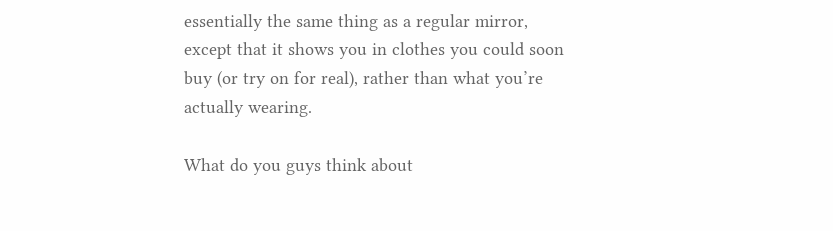essentially the same thing as a regular mirror, except that it shows you in clothes you could soon buy (or try on for real), rather than what you’re actually wearing.

What do you guys think about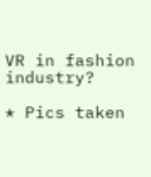VR in fashion industry?

* Pics taken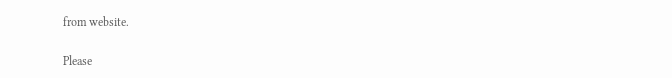from website.


Please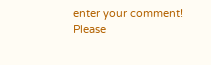enter your comment!
Please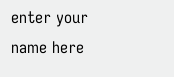enter your name here